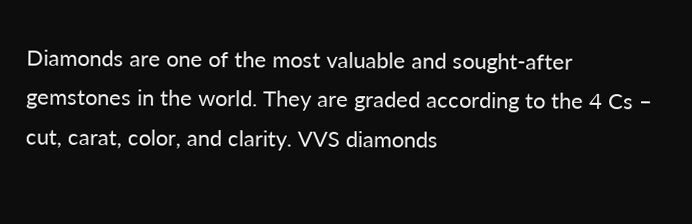Diamonds are one of the most valuable and sought-after gemstones in the world. They are graded according to the 4 Cs – cut, carat, color, and clarity. VVS diamonds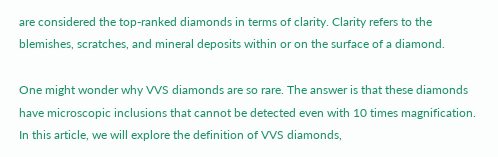are considered the top-ranked diamonds in terms of clarity. Clarity refers to the blemishes, scratches, and mineral deposits within or on the surface of a diamond.

One might wonder why VVS diamonds are so rare. The answer is that these diamonds have microscopic inclusions that cannot be detected even with 10 times magnification. In this article, we will explore the definition of VVS diamonds,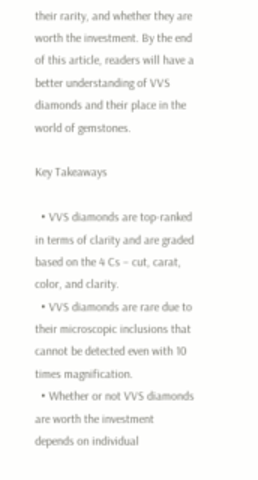their rarity, and whether they are worth the investment. By the end of this article, readers will have a better understanding of VVS diamonds and their place in the world of gemstones.

Key Takeaways

  • VVS diamonds are top-ranked in terms of clarity and are graded based on the 4 Cs – cut, carat, color, and clarity.
  • VVS diamonds are rare due to their microscopic inclusions that cannot be detected even with 10 times magnification.
  • Whether or not VVS diamonds are worth the investment depends on individual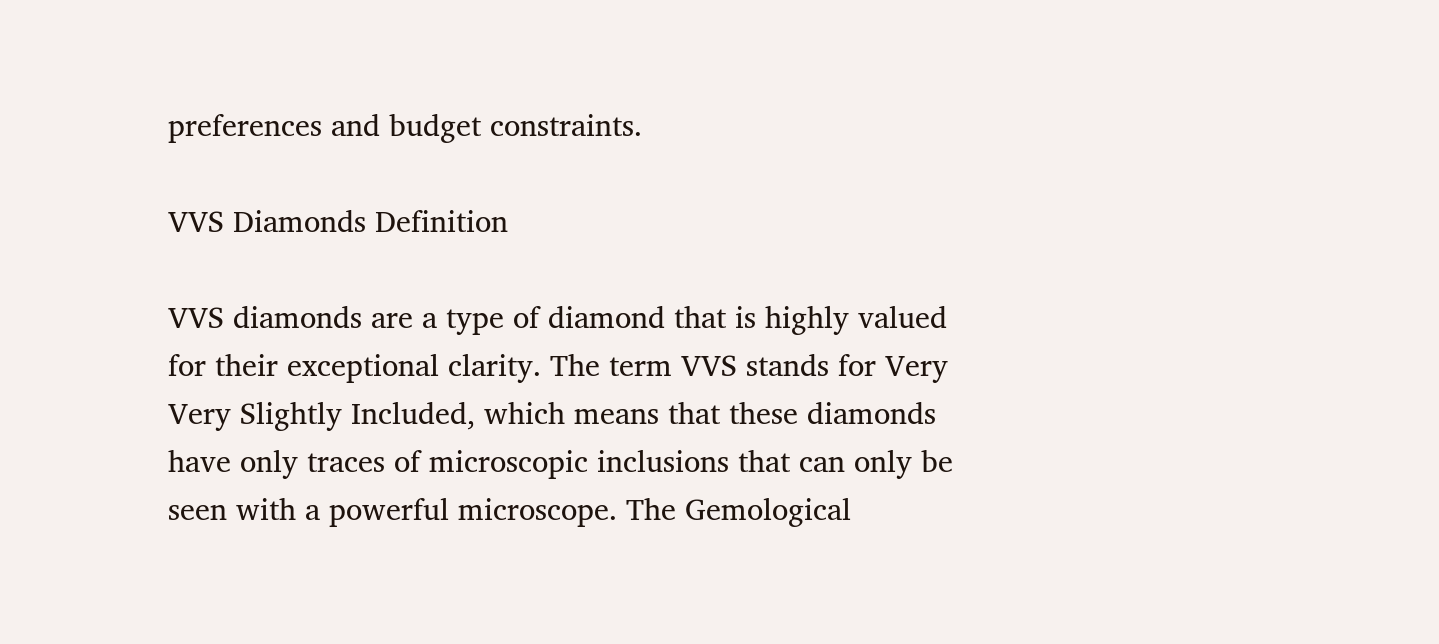preferences and budget constraints.

VVS Diamonds Definition

VVS diamonds are a type of diamond that is highly valued for their exceptional clarity. The term VVS stands for Very Very Slightly Included, which means that these diamonds have only traces of microscopic inclusions that can only be seen with a powerful microscope. The Gemological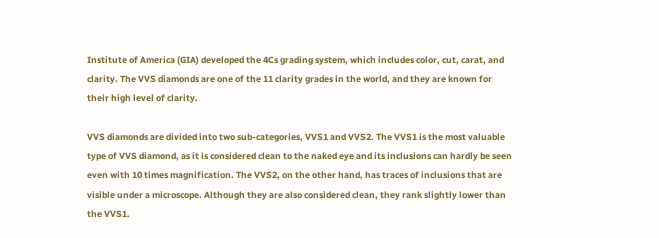Institute of America (GIA) developed the 4Cs grading system, which includes color, cut, carat, and clarity. The VVS diamonds are one of the 11 clarity grades in the world, and they are known for their high level of clarity.

VVS diamonds are divided into two sub-categories, VVS1 and VVS2. The VVS1 is the most valuable type of VVS diamond, as it is considered clean to the naked eye and its inclusions can hardly be seen even with 10 times magnification. The VVS2, on the other hand, has traces of inclusions that are visible under a microscope. Although they are also considered clean, they rank slightly lower than the VVS1.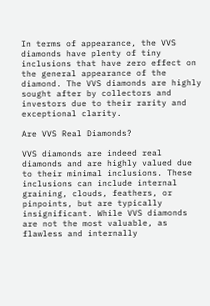In terms of appearance, the VVS diamonds have plenty of tiny inclusions that have zero effect on the general appearance of the diamond. The VVS diamonds are highly sought after by collectors and investors due to their rarity and exceptional clarity.

Are VVS Real Diamonds?

VVS diamonds are indeed real diamonds and are highly valued due to their minimal inclusions. These inclusions can include internal graining, clouds, feathers, or pinpoints, but are typically insignificant. While VVS diamonds are not the most valuable, as flawless and internally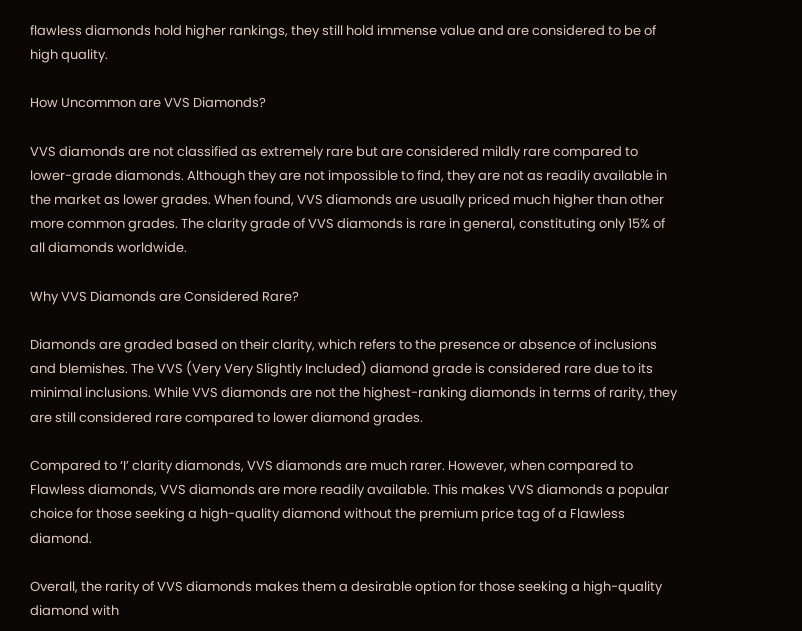flawless diamonds hold higher rankings, they still hold immense value and are considered to be of high quality.

How Uncommon are VVS Diamonds?

VVS diamonds are not classified as extremely rare but are considered mildly rare compared to lower-grade diamonds. Although they are not impossible to find, they are not as readily available in the market as lower grades. When found, VVS diamonds are usually priced much higher than other more common grades. The clarity grade of VVS diamonds is rare in general, constituting only 15% of all diamonds worldwide.

Why VVS Diamonds are Considered Rare?

Diamonds are graded based on their clarity, which refers to the presence or absence of inclusions and blemishes. The VVS (Very Very Slightly Included) diamond grade is considered rare due to its minimal inclusions. While VVS diamonds are not the highest-ranking diamonds in terms of rarity, they are still considered rare compared to lower diamond grades.

Compared to ‘I’ clarity diamonds, VVS diamonds are much rarer. However, when compared to Flawless diamonds, VVS diamonds are more readily available. This makes VVS diamonds a popular choice for those seeking a high-quality diamond without the premium price tag of a Flawless diamond.

Overall, the rarity of VVS diamonds makes them a desirable option for those seeking a high-quality diamond with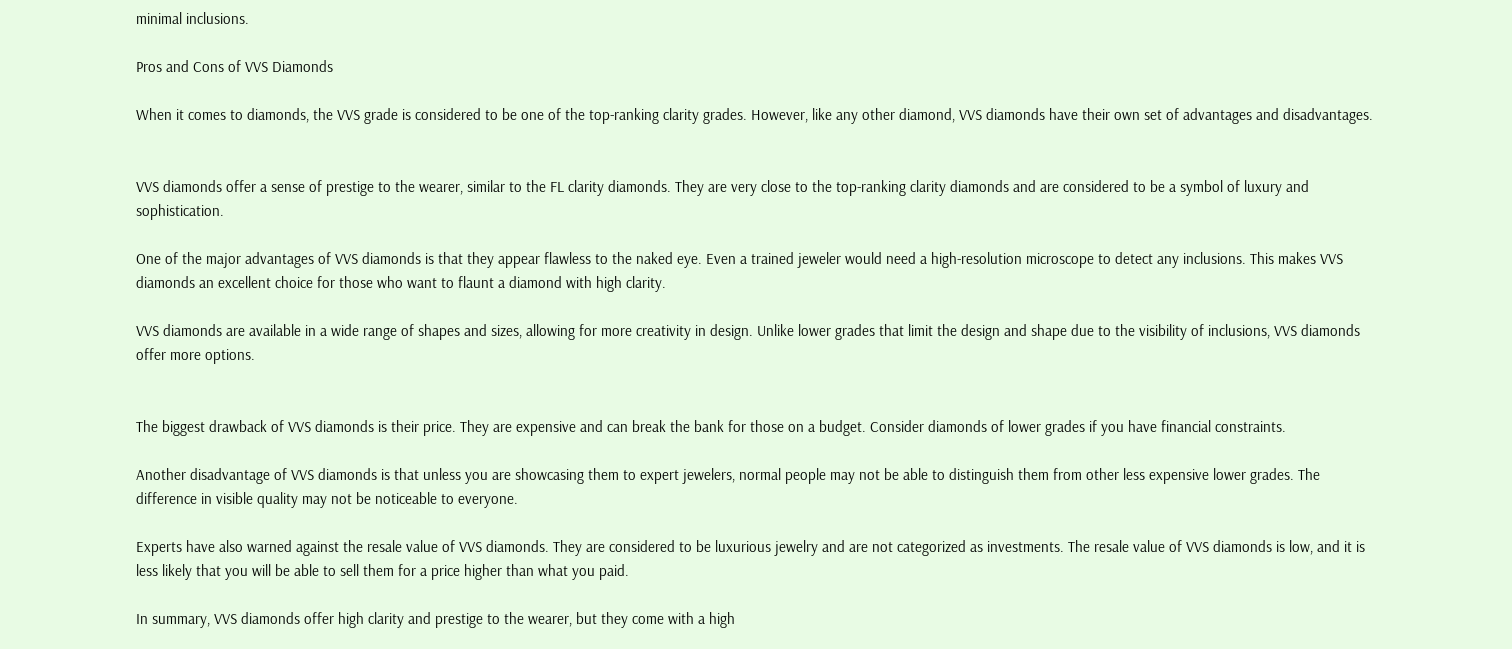minimal inclusions.

Pros and Cons of VVS Diamonds

When it comes to diamonds, the VVS grade is considered to be one of the top-ranking clarity grades. However, like any other diamond, VVS diamonds have their own set of advantages and disadvantages.


VVS diamonds offer a sense of prestige to the wearer, similar to the FL clarity diamonds. They are very close to the top-ranking clarity diamonds and are considered to be a symbol of luxury and sophistication.

One of the major advantages of VVS diamonds is that they appear flawless to the naked eye. Even a trained jeweler would need a high-resolution microscope to detect any inclusions. This makes VVS diamonds an excellent choice for those who want to flaunt a diamond with high clarity.

VVS diamonds are available in a wide range of shapes and sizes, allowing for more creativity in design. Unlike lower grades that limit the design and shape due to the visibility of inclusions, VVS diamonds offer more options.


The biggest drawback of VVS diamonds is their price. They are expensive and can break the bank for those on a budget. Consider diamonds of lower grades if you have financial constraints.

Another disadvantage of VVS diamonds is that unless you are showcasing them to expert jewelers, normal people may not be able to distinguish them from other less expensive lower grades. The difference in visible quality may not be noticeable to everyone.

Experts have also warned against the resale value of VVS diamonds. They are considered to be luxurious jewelry and are not categorized as investments. The resale value of VVS diamonds is low, and it is less likely that you will be able to sell them for a price higher than what you paid.

In summary, VVS diamonds offer high clarity and prestige to the wearer, but they come with a high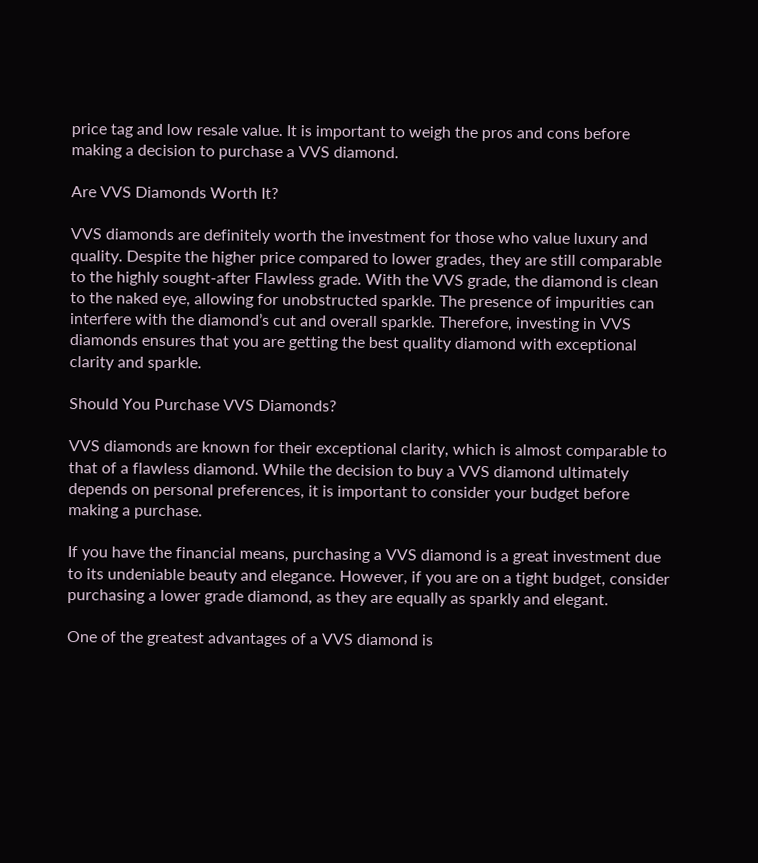price tag and low resale value. It is important to weigh the pros and cons before making a decision to purchase a VVS diamond.

Are VVS Diamonds Worth It?

VVS diamonds are definitely worth the investment for those who value luxury and quality. Despite the higher price compared to lower grades, they are still comparable to the highly sought-after Flawless grade. With the VVS grade, the diamond is clean to the naked eye, allowing for unobstructed sparkle. The presence of impurities can interfere with the diamond’s cut and overall sparkle. Therefore, investing in VVS diamonds ensures that you are getting the best quality diamond with exceptional clarity and sparkle.

Should You Purchase VVS Diamonds?

VVS diamonds are known for their exceptional clarity, which is almost comparable to that of a flawless diamond. While the decision to buy a VVS diamond ultimately depends on personal preferences, it is important to consider your budget before making a purchase.

If you have the financial means, purchasing a VVS diamond is a great investment due to its undeniable beauty and elegance. However, if you are on a tight budget, consider purchasing a lower grade diamond, as they are equally as sparkly and elegant.

One of the greatest advantages of a VVS diamond is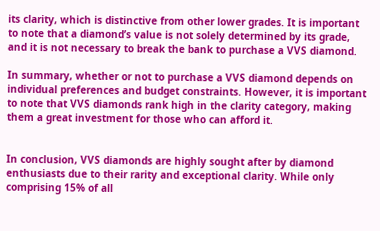its clarity, which is distinctive from other lower grades. It is important to note that a diamond’s value is not solely determined by its grade, and it is not necessary to break the bank to purchase a VVS diamond.

In summary, whether or not to purchase a VVS diamond depends on individual preferences and budget constraints. However, it is important to note that VVS diamonds rank high in the clarity category, making them a great investment for those who can afford it.


In conclusion, VVS diamonds are highly sought after by diamond enthusiasts due to their rarity and exceptional clarity. While only comprising 15% of all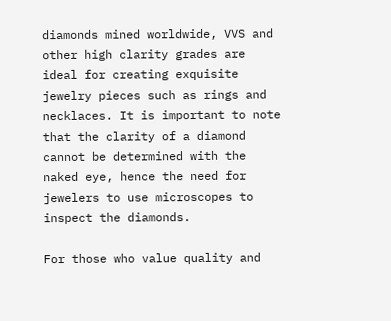diamonds mined worldwide, VVS and other high clarity grades are ideal for creating exquisite jewelry pieces such as rings and necklaces. It is important to note that the clarity of a diamond cannot be determined with the naked eye, hence the need for jewelers to use microscopes to inspect the diamonds.

For those who value quality and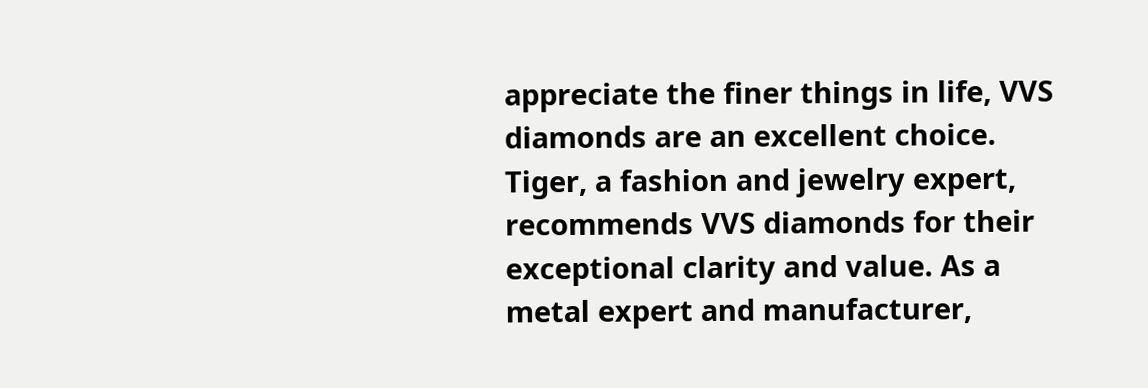appreciate the finer things in life, VVS diamonds are an excellent choice. Tiger, a fashion and jewelry expert, recommends VVS diamonds for their exceptional clarity and value. As a metal expert and manufacturer,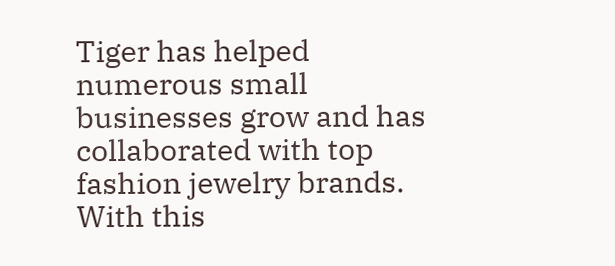Tiger has helped numerous small businesses grow and has collaborated with top fashion jewelry brands. With this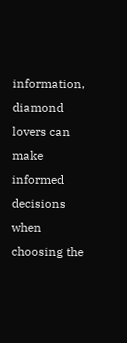information, diamond lovers can make informed decisions when choosing the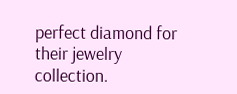perfect diamond for their jewelry collection.